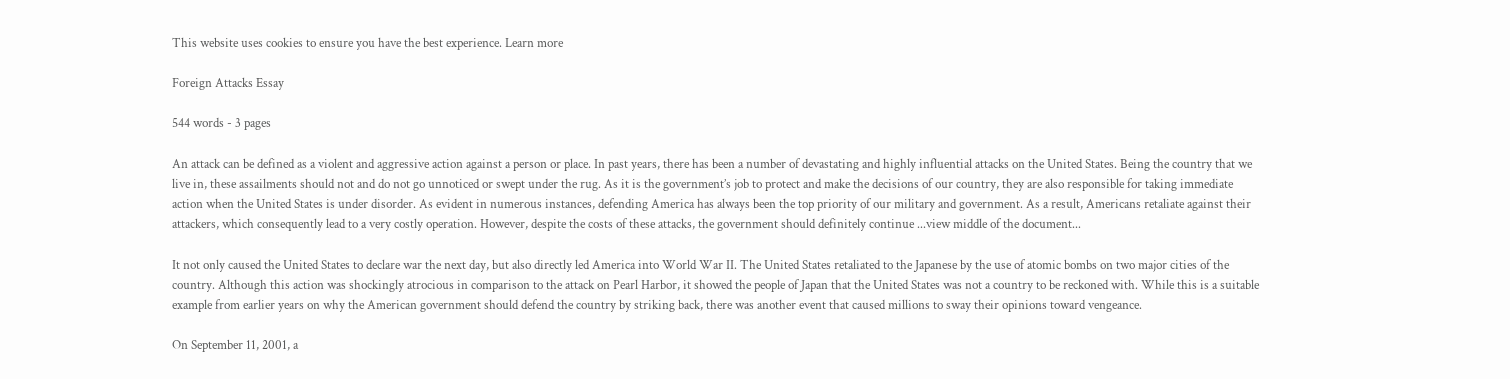This website uses cookies to ensure you have the best experience. Learn more

Foreign Attacks Essay

544 words - 3 pages

An attack can be defined as a violent and aggressive action against a person or place. In past years, there has been a number of devastating and highly influential attacks on the United States. Being the country that we live in, these assailments should not and do not go unnoticed or swept under the rug. As it is the government’s job to protect and make the decisions of our country, they are also responsible for taking immediate action when the United States is under disorder. As evident in numerous instances, defending America has always been the top priority of our military and government. As a result, Americans retaliate against their attackers, which consequently lead to a very costly operation. However, despite the costs of these attacks, the government should definitely continue ...view middle of the document...

It not only caused the United States to declare war the next day, but also directly led America into World War II. The United States retaliated to the Japanese by the use of atomic bombs on two major cities of the country. Although this action was shockingly atrocious in comparison to the attack on Pearl Harbor, it showed the people of Japan that the United States was not a country to be reckoned with. While this is a suitable example from earlier years on why the American government should defend the country by striking back, there was another event that caused millions to sway their opinions toward vengeance.

On September 11, 2001, a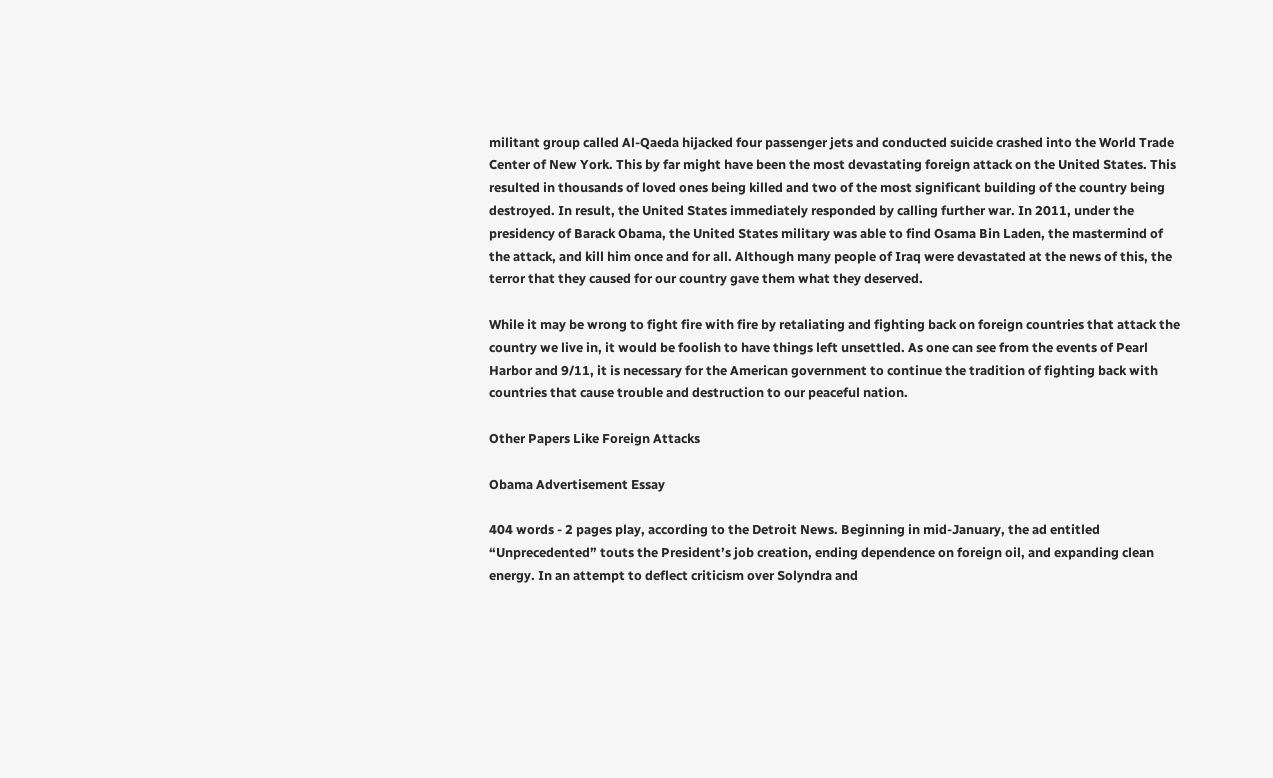militant group called Al-Qaeda hijacked four passenger jets and conducted suicide crashed into the World Trade Center of New York. This by far might have been the most devastating foreign attack on the United States. This resulted in thousands of loved ones being killed and two of the most significant building of the country being destroyed. In result, the United States immediately responded by calling further war. In 2011, under the presidency of Barack Obama, the United States military was able to find Osama Bin Laden, the mastermind of the attack, and kill him once and for all. Although many people of Iraq were devastated at the news of this, the terror that they caused for our country gave them what they deserved.

While it may be wrong to fight fire with fire by retaliating and fighting back on foreign countries that attack the country we live in, it would be foolish to have things left unsettled. As one can see from the events of Pearl Harbor and 9/11, it is necessary for the American government to continue the tradition of fighting back with countries that cause trouble and destruction to our peaceful nation.

Other Papers Like Foreign Attacks

Obama Advertisement Essay

404 words - 2 pages play, according to the Detroit News. Beginning in mid-January, the ad entitled “Unprecedented” touts the President’s job creation, ending dependence on foreign oil, and expanding clean energy. In an attempt to deflect criticism over Solyndra and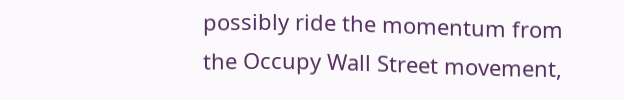possibly ride the momentum from the Occupy Wall Street movement,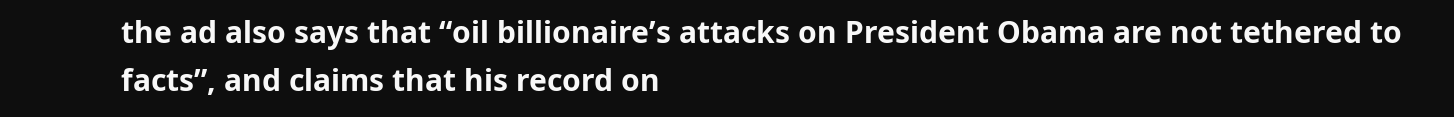the ad also says that “oil billionaire’s attacks on President Obama are not tethered to facts”, and claims that his record on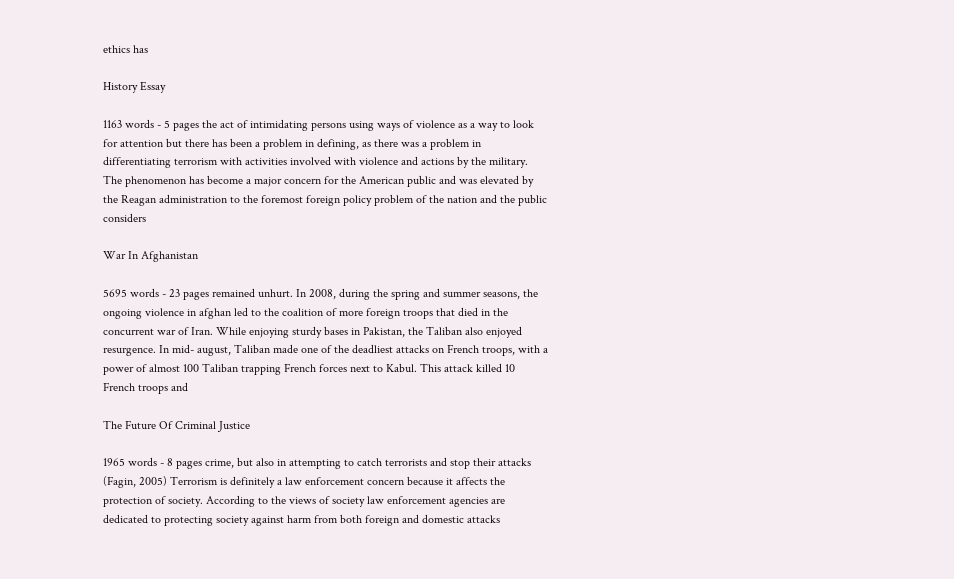ethics has

History Essay

1163 words - 5 pages the act of intimidating persons using ways of violence as a way to look for attention but there has been a problem in defining, as there was a problem in differentiating terrorism with activities involved with violence and actions by the military. The phenomenon has become a major concern for the American public and was elevated by the Reagan administration to the foremost foreign policy problem of the nation and the public considers

War In Afghanistan

5695 words - 23 pages remained unhurt. In 2008, during the spring and summer seasons, the ongoing violence in afghan led to the coalition of more foreign troops that died in the concurrent war of Iran. While enjoying sturdy bases in Pakistan, the Taliban also enjoyed resurgence. In mid- august, Taliban made one of the deadliest attacks on French troops, with a power of almost 100 Taliban trapping French forces next to Kabul. This attack killed 10 French troops and

The Future Of Criminal Justice

1965 words - 8 pages crime, but also in attempting to catch terrorists and stop their attacks (Fagin, 2005) Terrorism is definitely a law enforcement concern because it affects the protection of society. According to the views of society law enforcement agencies are dedicated to protecting society against harm from both foreign and domestic attacks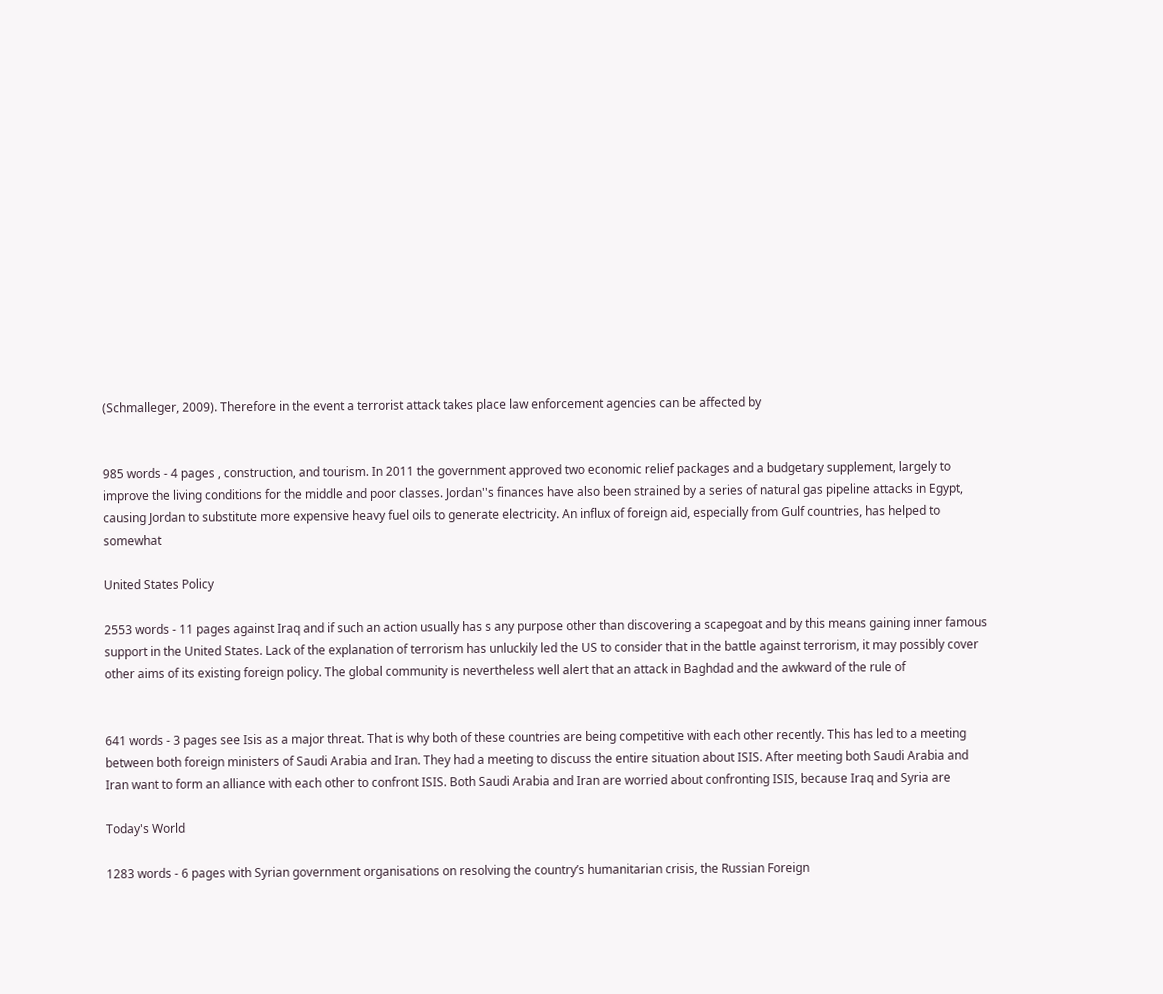(Schmalleger, 2009). Therefore in the event a terrorist attack takes place law enforcement agencies can be affected by


985 words - 4 pages , construction, and tourism. In 2011 the government approved two economic relief packages and a budgetary supplement, largely to improve the living conditions for the middle and poor classes. Jordan''s finances have also been strained by a series of natural gas pipeline attacks in Egypt, causing Jordan to substitute more expensive heavy fuel oils to generate electricity. An influx of foreign aid, especially from Gulf countries, has helped to somewhat

United States Policy

2553 words - 11 pages against Iraq and if such an action usually has s any purpose other than discovering a scapegoat and by this means gaining inner famous support in the United States. Lack of the explanation of terrorism has unluckily led the US to consider that in the battle against terrorism, it may possibly cover other aims of its existing foreign policy. The global community is nevertheless well alert that an attack in Baghdad and the awkward of the rule of


641 words - 3 pages see Isis as a major threat. That is why both of these countries are being competitive with each other recently. This has led to a meeting between both foreign ministers of Saudi Arabia and Iran. They had a meeting to discuss the entire situation about ISIS. After meeting both Saudi Arabia and Iran want to form an alliance with each other to confront ISIS. Both Saudi Arabia and Iran are worried about confronting ISIS, because Iraq and Syria are

Today's World

1283 words - 6 pages with Syrian government organisations on resolving the country’s humanitarian crisis, the Russian Foreign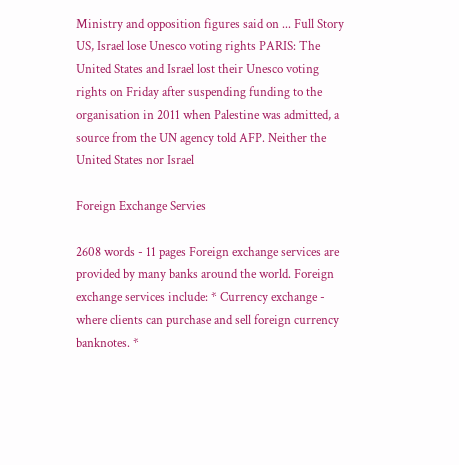Ministry and opposition figures said on ... Full Story US, Israel lose Unesco voting rights PARIS: The United States and Israel lost their Unesco voting rights on Friday after suspending funding to the organisation in 2011 when Palestine was admitted, a source from the UN agency told AFP. Neither the United States nor Israel

Foreign Exchange Servies

2608 words - 11 pages Foreign exchange services are provided by many banks around the world. Foreign exchange services include: * Currency exchange - where clients can purchase and sell foreign currency banknotes. *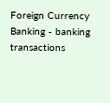Foreign Currency Banking - banking transactions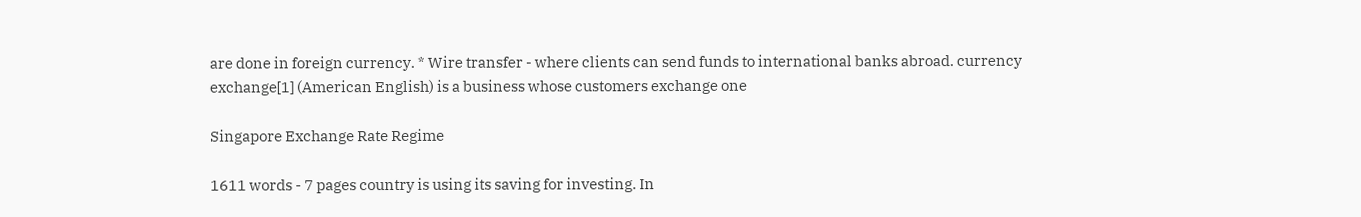are done in foreign currency. * Wire transfer - where clients can send funds to international banks abroad. currency exchange[1] (American English) is a business whose customers exchange one

Singapore Exchange Rate Regime

1611 words - 7 pages country is using its saving for investing. In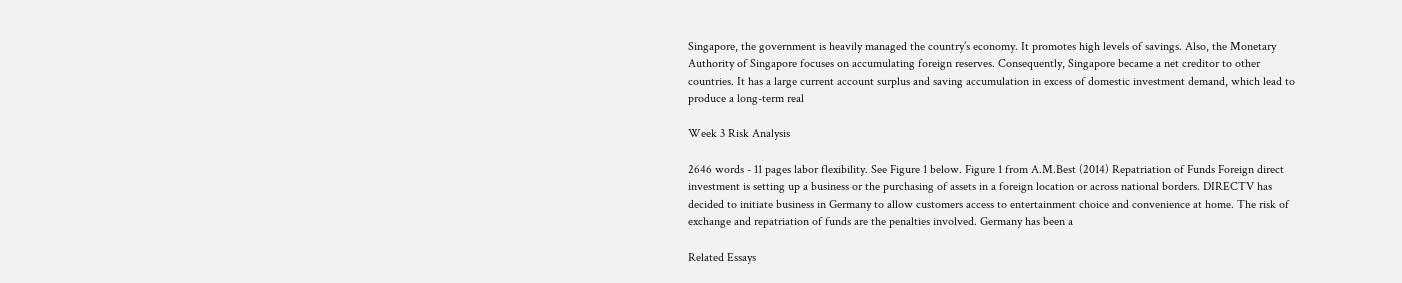Singapore, the government is heavily managed the country’s economy. It promotes high levels of savings. Also, the Monetary Authority of Singapore focuses on accumulating foreign reserves. Consequently, Singapore became a net creditor to other countries. It has a large current account surplus and saving accumulation in excess of domestic investment demand, which lead to produce a long-term real

Week 3 Risk Analysis

2646 words - 11 pages labor flexibility. See Figure 1 below. Figure 1 from A.M.Best (2014) Repatriation of Funds Foreign direct investment is setting up a business or the purchasing of assets in a foreign location or across national borders. DIRECTV has decided to initiate business in Germany to allow customers access to entertainment choice and convenience at home. The risk of exchange and repatriation of funds are the penalties involved. Germany has been a

Related Essays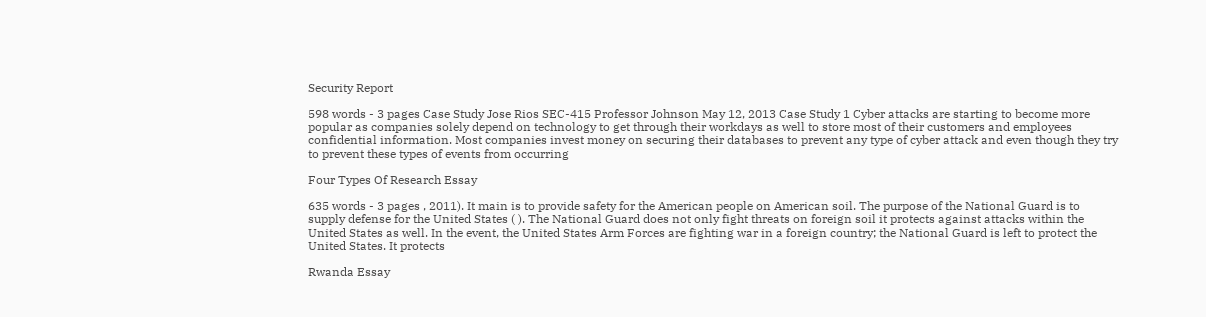Security Report

598 words - 3 pages Case Study Jose Rios SEC-415 Professor Johnson May 12, 2013 Case Study 1 Cyber attacks are starting to become more popular as companies solely depend on technology to get through their workdays as well to store most of their customers and employees confidential information. Most companies invest money on securing their databases to prevent any type of cyber attack and even though they try to prevent these types of events from occurring

Four Types Of Research Essay

635 words - 3 pages , 2011). It main is to provide safety for the American people on American soil. The purpose of the National Guard is to supply defense for the United States ( ). The National Guard does not only fight threats on foreign soil it protects against attacks within the United States as well. In the event, the United States Arm Forces are fighting war in a foreign country; the National Guard is left to protect the United States. It protects

Rwanda Essay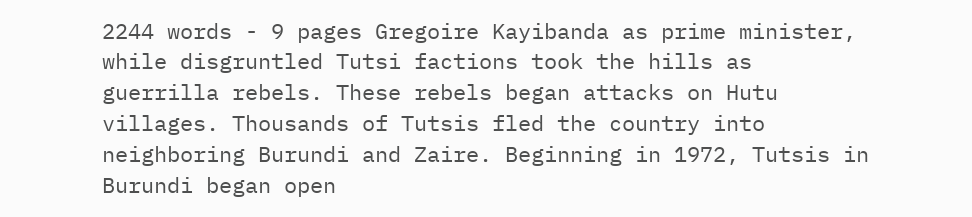2244 words - 9 pages Gregoire Kayibanda as prime minister, while disgruntled Tutsi factions took the hills as guerrilla rebels. These rebels began attacks on Hutu villages. Thousands of Tutsis fled the country into neighboring Burundi and Zaire. Beginning in 1972, Tutsis in Burundi began open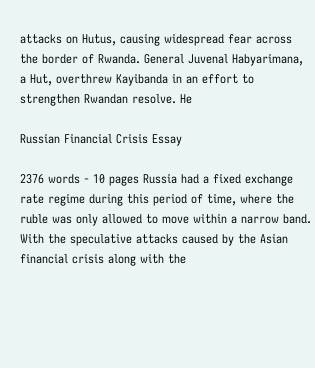attacks on Hutus, causing widespread fear across the border of Rwanda. General Juvenal Habyarimana, a Hut, overthrew Kayibanda in an effort to strengthen Rwandan resolve. He

Russian Financial Crisis Essay

2376 words - 10 pages Russia had a fixed exchange rate regime during this period of time, where the ruble was only allowed to move within a narrow band. With the speculative attacks caused by the Asian financial crisis along with the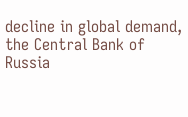decline in global demand, the Central Bank of Russia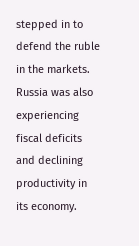stepped in to defend the ruble in the markets. Russia was also experiencing fiscal deficits and declining productivity in its economy.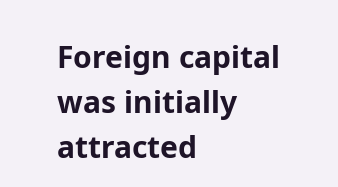Foreign capital was initially attracted